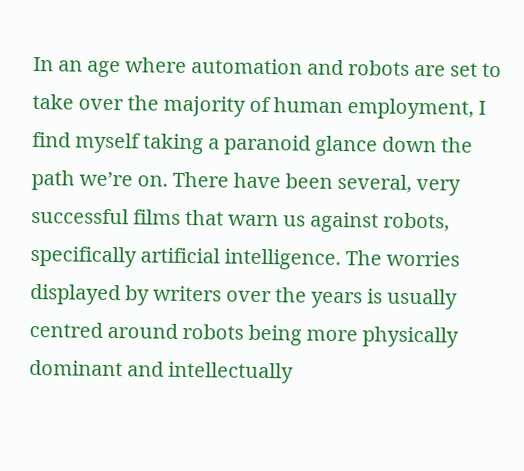In an age where automation and robots are set to take over the majority of human employment, I find myself taking a paranoid glance down the path we’re on. There have been several, very successful films that warn us against robots, specifically artificial intelligence. The worries displayed by writers over the years is usually centred around robots being more physically dominant and intellectually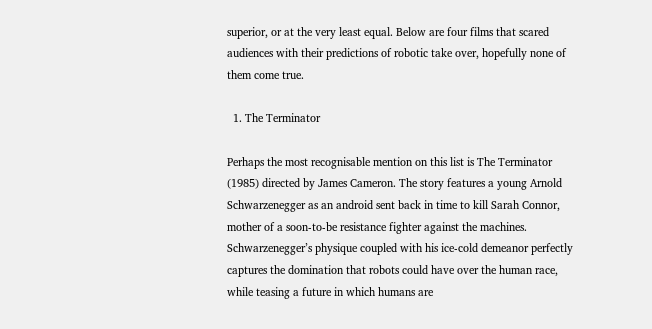superior, or at the very least equal. Below are four films that scared audiences with their predictions of robotic take over, hopefully none of them come true.

  1. The Terminator

Perhaps the most recognisable mention on this list is The Terminator (1985) directed by James Cameron. The story features a young Arnold Schwarzenegger as an android sent back in time to kill Sarah Connor, mother of a soon-to-be resistance fighter against the machines. Schwarzenegger’s physique coupled with his ice-cold demeanor perfectly captures the domination that robots could have over the human race, while teasing a future in which humans are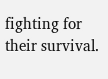fighting for their survival.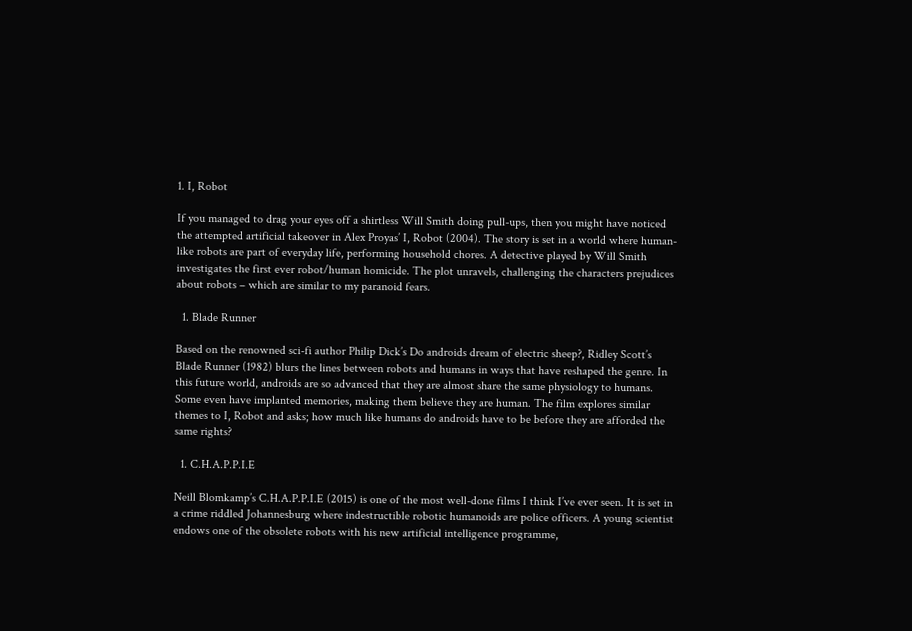1. I, Robot

If you managed to drag your eyes off a shirtless Will Smith doing pull-ups, then you might have noticed the attempted artificial takeover in Alex Proyas’ I, Robot (2004). The story is set in a world where human-like robots are part of everyday life, performing household chores. A detective played by Will Smith investigates the first ever robot/human homicide. The plot unravels, challenging the characters prejudices about robots – which are similar to my paranoid fears.

  1. Blade Runner

Based on the renowned sci-fi author Philip Dick’s Do androids dream of electric sheep?, Ridley Scott’s Blade Runner (1982) blurs the lines between robots and humans in ways that have reshaped the genre. In this future world, androids are so advanced that they are almost share the same physiology to humans. Some even have implanted memories, making them believe they are human. The film explores similar themes to I, Robot and asks; how much like humans do androids have to be before they are afforded the same rights?

  1. C.H.A.P.P.I.E

Neill Blomkamp’s C.H.A.P.P.I.E (2015) is one of the most well-done films I think I’ve ever seen. It is set in a crime riddled Johannesburg where indestructible robotic humanoids are police officers. A young scientist endows one of the obsolete robots with his new artificial intelligence programme,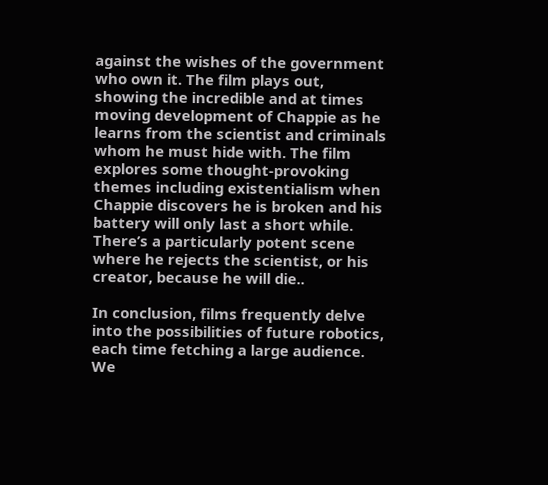against the wishes of the government who own it. The film plays out, showing the incredible and at times moving development of Chappie as he learns from the scientist and criminals whom he must hide with. The film explores some thought-provoking themes including existentialism when Chappie discovers he is broken and his battery will only last a short while. There’s a particularly potent scene where he rejects the scientist, or his creator, because he will die..

In conclusion, films frequently delve into the possibilities of future robotics, each time fetching a large audience. We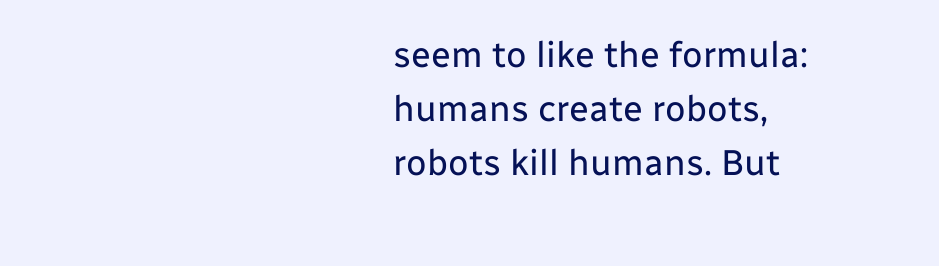seem to like the formula: humans create robots, robots kill humans. But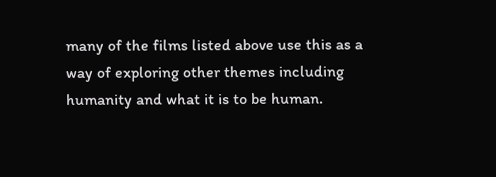many of the films listed above use this as a way of exploring other themes including humanity and what it is to be human.